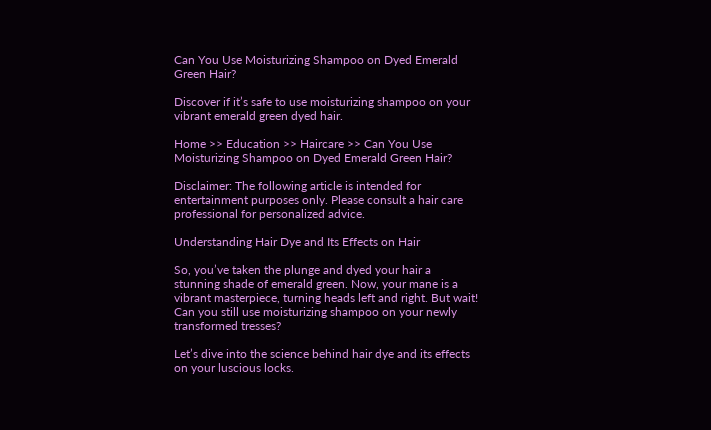Can You Use Moisturizing Shampoo on Dyed Emerald Green Hair?

Discover if it’s safe to use moisturizing shampoo on your vibrant emerald green dyed hair.

Home >> Education >> Haircare >> Can You Use Moisturizing Shampoo on Dyed Emerald Green Hair?

Disclaimer: The following article is intended for entertainment purposes only. Please consult a hair care professional for personalized advice.

Understanding Hair Dye and Its Effects on Hair

So, you’ve taken the plunge and dyed your hair a stunning shade of emerald green. Now, your mane is a vibrant masterpiece, turning heads left and right. But wait! Can you still use moisturizing shampoo on your newly transformed tresses?

Let’s dive into the science behind hair dye and its effects on your luscious locks.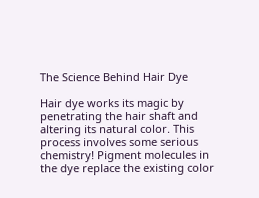The Science Behind Hair Dye

Hair dye works its magic by penetrating the hair shaft and altering its natural color. This process involves some serious chemistry! Pigment molecules in the dye replace the existing color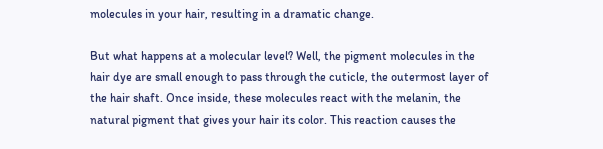molecules in your hair, resulting in a dramatic change.

But what happens at a molecular level? Well, the pigment molecules in the hair dye are small enough to pass through the cuticle, the outermost layer of the hair shaft. Once inside, these molecules react with the melanin, the natural pigment that gives your hair its color. This reaction causes the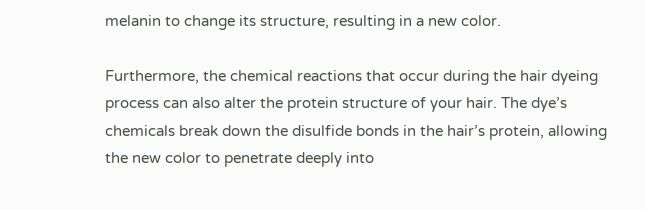melanin to change its structure, resulting in a new color.

Furthermore, the chemical reactions that occur during the hair dyeing process can also alter the protein structure of your hair. The dye’s chemicals break down the disulfide bonds in the hair’s protein, allowing the new color to penetrate deeply into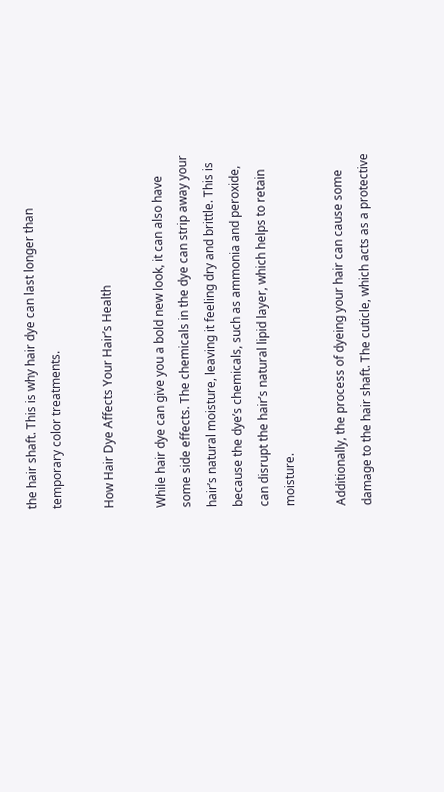the hair shaft. This is why hair dye can last longer than temporary color treatments.

How Hair Dye Affects Your Hair’s Health

While hair dye can give you a bold new look, it can also have some side effects. The chemicals in the dye can strip away your hair’s natural moisture, leaving it feeling dry and brittle. This is because the dye’s chemicals, such as ammonia and peroxide, can disrupt the hair’s natural lipid layer, which helps to retain moisture.

Additionally, the process of dyeing your hair can cause some damage to the hair shaft. The cuticle, which acts as a protective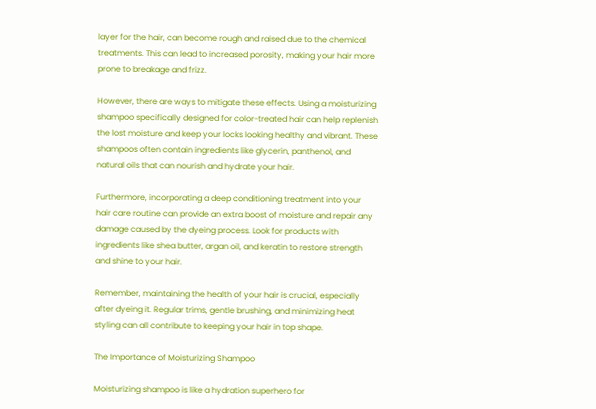layer for the hair, can become rough and raised due to the chemical treatments. This can lead to increased porosity, making your hair more prone to breakage and frizz.

However, there are ways to mitigate these effects. Using a moisturizing shampoo specifically designed for color-treated hair can help replenish the lost moisture and keep your locks looking healthy and vibrant. These shampoos often contain ingredients like glycerin, panthenol, and natural oils that can nourish and hydrate your hair.

Furthermore, incorporating a deep conditioning treatment into your hair care routine can provide an extra boost of moisture and repair any damage caused by the dyeing process. Look for products with ingredients like shea butter, argan oil, and keratin to restore strength and shine to your hair.

Remember, maintaining the health of your hair is crucial, especially after dyeing it. Regular trims, gentle brushing, and minimizing heat styling can all contribute to keeping your hair in top shape.

The Importance of Moisturizing Shampoo

Moisturizing shampoo is like a hydration superhero for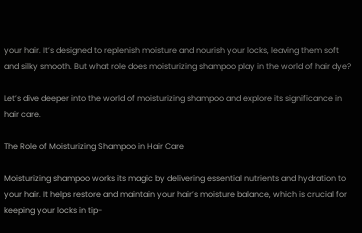your hair. It’s designed to replenish moisture and nourish your locks, leaving them soft and silky smooth. But what role does moisturizing shampoo play in the world of hair dye?

Let’s dive deeper into the world of moisturizing shampoo and explore its significance in hair care.

The Role of Moisturizing Shampoo in Hair Care

Moisturizing shampoo works its magic by delivering essential nutrients and hydration to your hair. It helps restore and maintain your hair’s moisture balance, which is crucial for keeping your locks in tip-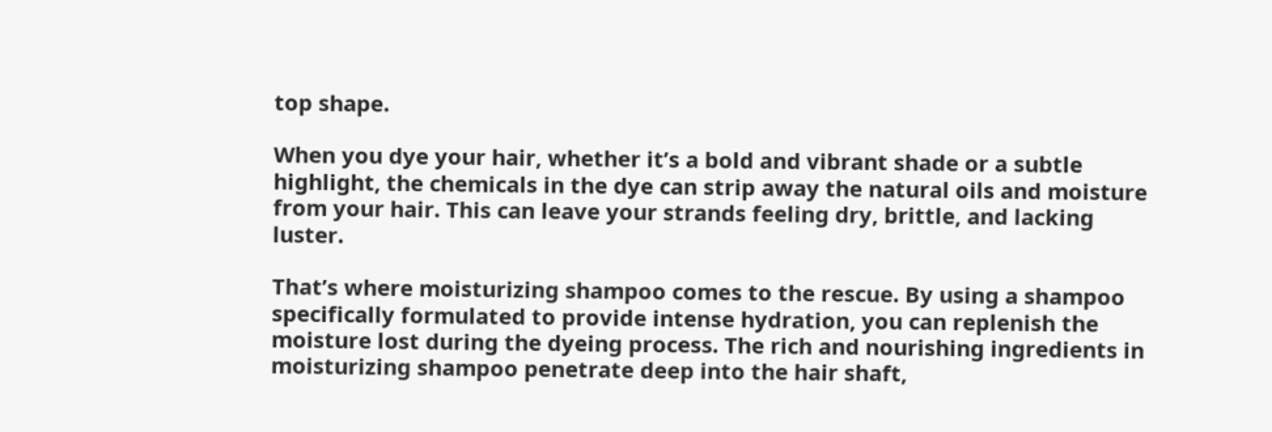top shape.

When you dye your hair, whether it’s a bold and vibrant shade or a subtle highlight, the chemicals in the dye can strip away the natural oils and moisture from your hair. This can leave your strands feeling dry, brittle, and lacking luster.

That’s where moisturizing shampoo comes to the rescue. By using a shampoo specifically formulated to provide intense hydration, you can replenish the moisture lost during the dyeing process. The rich and nourishing ingredients in moisturizing shampoo penetrate deep into the hair shaft,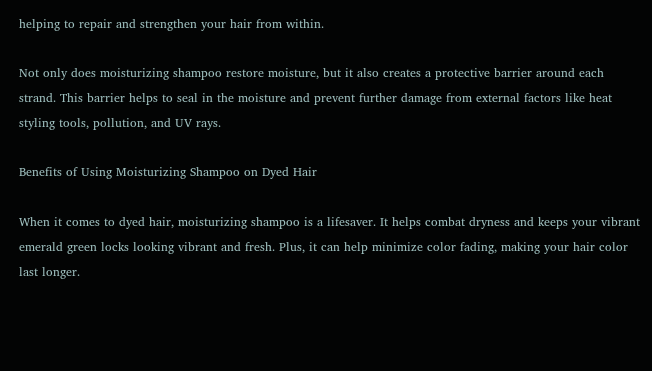helping to repair and strengthen your hair from within.

Not only does moisturizing shampoo restore moisture, but it also creates a protective barrier around each strand. This barrier helps to seal in the moisture and prevent further damage from external factors like heat styling tools, pollution, and UV rays.

Benefits of Using Moisturizing Shampoo on Dyed Hair

When it comes to dyed hair, moisturizing shampoo is a lifesaver. It helps combat dryness and keeps your vibrant emerald green locks looking vibrant and fresh. Plus, it can help minimize color fading, making your hair color last longer.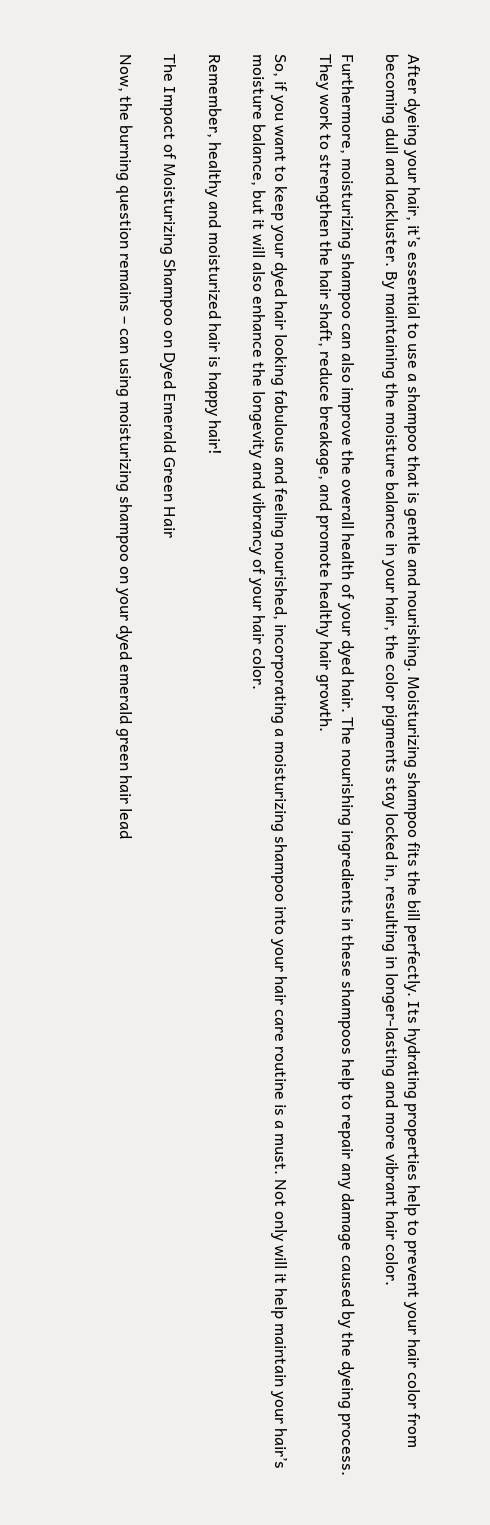After dyeing your hair, it’s essential to use a shampoo that is gentle and nourishing. Moisturizing shampoo fits the bill perfectly. Its hydrating properties help to prevent your hair color from becoming dull and lackluster. By maintaining the moisture balance in your hair, the color pigments stay locked in, resulting in longer-lasting and more vibrant hair color.

Furthermore, moisturizing shampoo can also improve the overall health of your dyed hair. The nourishing ingredients in these shampoos help to repair any damage caused by the dyeing process. They work to strengthen the hair shaft, reduce breakage, and promote healthy hair growth.

So, if you want to keep your dyed hair looking fabulous and feeling nourished, incorporating a moisturizing shampoo into your hair care routine is a must. Not only will it help maintain your hair’s moisture balance, but it will also enhance the longevity and vibrancy of your hair color.

Remember, healthy and moisturized hair is happy hair!

The Impact of Moisturizing Shampoo on Dyed Emerald Green Hair

Now, the burning question remains – can using moisturizing shampoo on your dyed emerald green hair lead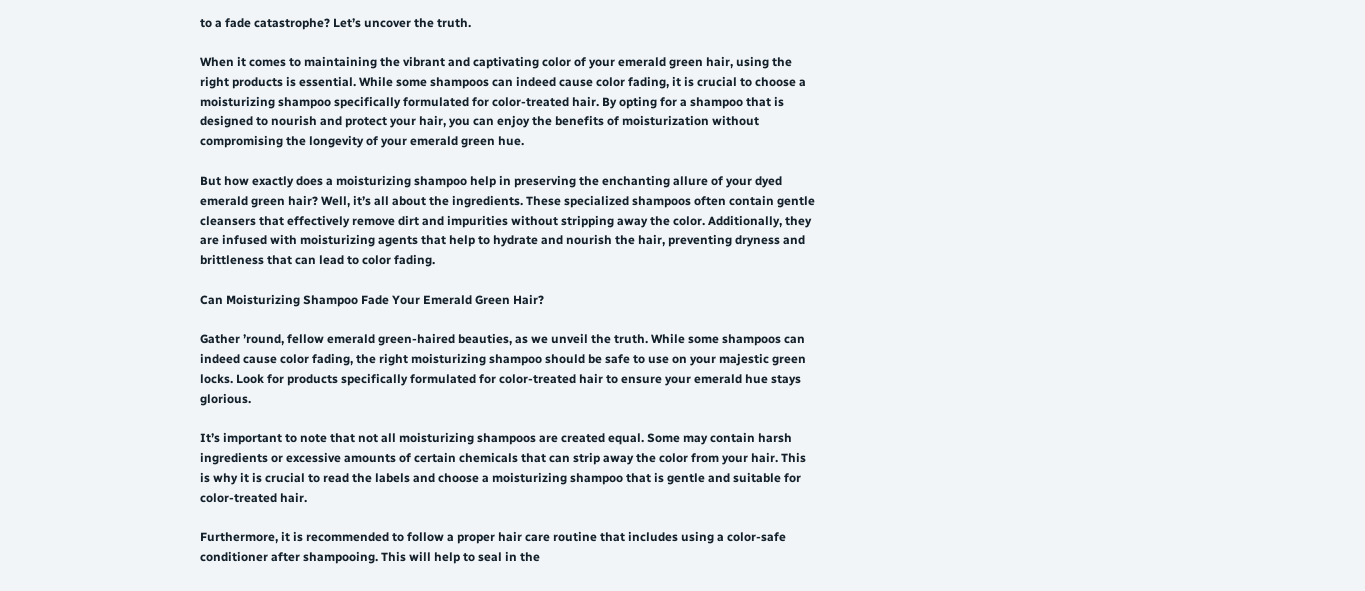to a fade catastrophe? Let’s uncover the truth.

When it comes to maintaining the vibrant and captivating color of your emerald green hair, using the right products is essential. While some shampoos can indeed cause color fading, it is crucial to choose a moisturizing shampoo specifically formulated for color-treated hair. By opting for a shampoo that is designed to nourish and protect your hair, you can enjoy the benefits of moisturization without compromising the longevity of your emerald green hue.

But how exactly does a moisturizing shampoo help in preserving the enchanting allure of your dyed emerald green hair? Well, it’s all about the ingredients. These specialized shampoos often contain gentle cleansers that effectively remove dirt and impurities without stripping away the color. Additionally, they are infused with moisturizing agents that help to hydrate and nourish the hair, preventing dryness and brittleness that can lead to color fading.

Can Moisturizing Shampoo Fade Your Emerald Green Hair?

Gather ’round, fellow emerald green-haired beauties, as we unveil the truth. While some shampoos can indeed cause color fading, the right moisturizing shampoo should be safe to use on your majestic green locks. Look for products specifically formulated for color-treated hair to ensure your emerald hue stays glorious.

It’s important to note that not all moisturizing shampoos are created equal. Some may contain harsh ingredients or excessive amounts of certain chemicals that can strip away the color from your hair. This is why it is crucial to read the labels and choose a moisturizing shampoo that is gentle and suitable for color-treated hair.

Furthermore, it is recommended to follow a proper hair care routine that includes using a color-safe conditioner after shampooing. This will help to seal in the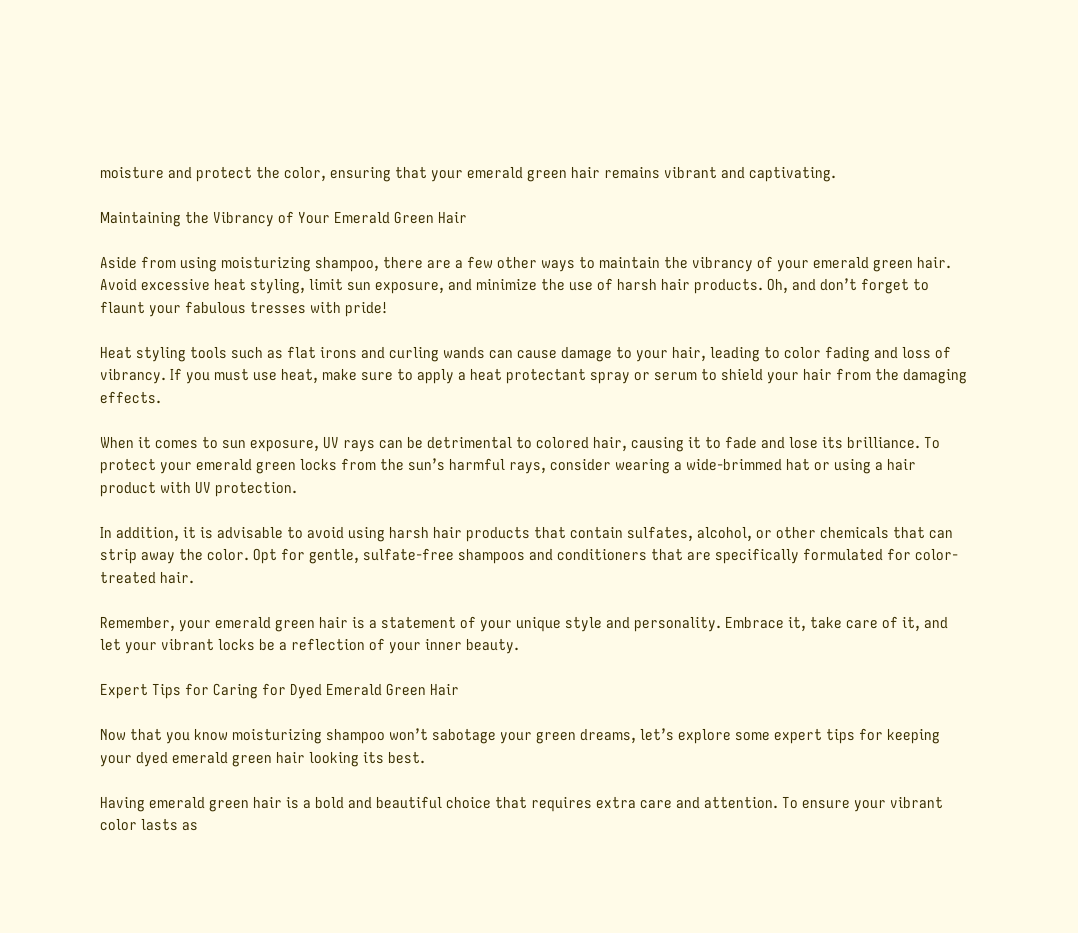moisture and protect the color, ensuring that your emerald green hair remains vibrant and captivating.

Maintaining the Vibrancy of Your Emerald Green Hair

Aside from using moisturizing shampoo, there are a few other ways to maintain the vibrancy of your emerald green hair. Avoid excessive heat styling, limit sun exposure, and minimize the use of harsh hair products. Oh, and don’t forget to flaunt your fabulous tresses with pride!

Heat styling tools such as flat irons and curling wands can cause damage to your hair, leading to color fading and loss of vibrancy. If you must use heat, make sure to apply a heat protectant spray or serum to shield your hair from the damaging effects.

When it comes to sun exposure, UV rays can be detrimental to colored hair, causing it to fade and lose its brilliance. To protect your emerald green locks from the sun’s harmful rays, consider wearing a wide-brimmed hat or using a hair product with UV protection.

In addition, it is advisable to avoid using harsh hair products that contain sulfates, alcohol, or other chemicals that can strip away the color. Opt for gentle, sulfate-free shampoos and conditioners that are specifically formulated for color-treated hair.

Remember, your emerald green hair is a statement of your unique style and personality. Embrace it, take care of it, and let your vibrant locks be a reflection of your inner beauty.

Expert Tips for Caring for Dyed Emerald Green Hair

Now that you know moisturizing shampoo won’t sabotage your green dreams, let’s explore some expert tips for keeping your dyed emerald green hair looking its best.

Having emerald green hair is a bold and beautiful choice that requires extra care and attention. To ensure your vibrant color lasts as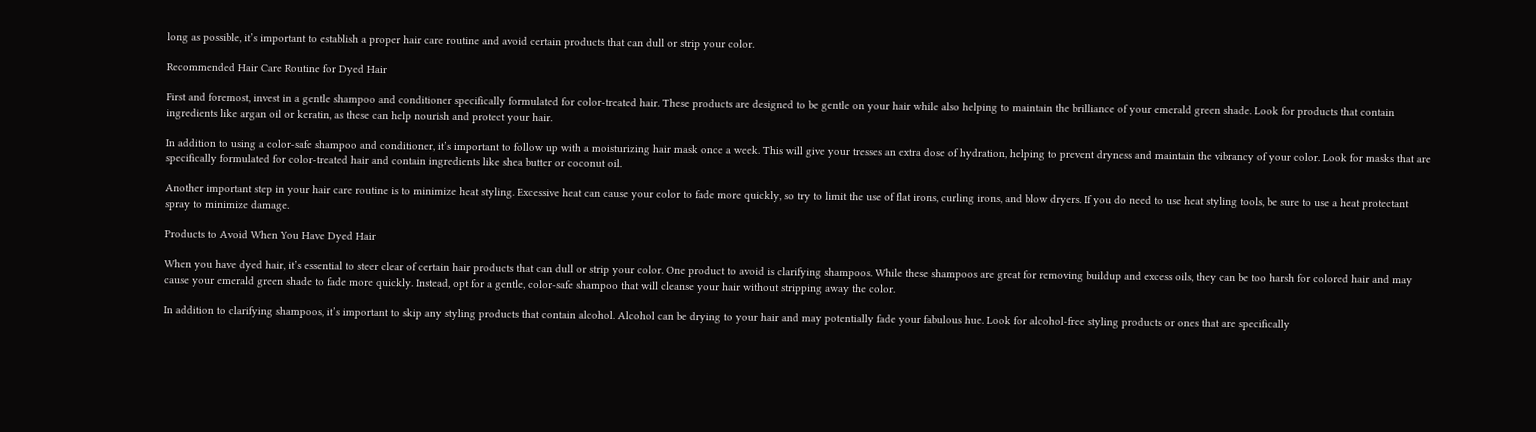long as possible, it’s important to establish a proper hair care routine and avoid certain products that can dull or strip your color.

Recommended Hair Care Routine for Dyed Hair

First and foremost, invest in a gentle shampoo and conditioner specifically formulated for color-treated hair. These products are designed to be gentle on your hair while also helping to maintain the brilliance of your emerald green shade. Look for products that contain ingredients like argan oil or keratin, as these can help nourish and protect your hair.

In addition to using a color-safe shampoo and conditioner, it’s important to follow up with a moisturizing hair mask once a week. This will give your tresses an extra dose of hydration, helping to prevent dryness and maintain the vibrancy of your color. Look for masks that are specifically formulated for color-treated hair and contain ingredients like shea butter or coconut oil.

Another important step in your hair care routine is to minimize heat styling. Excessive heat can cause your color to fade more quickly, so try to limit the use of flat irons, curling irons, and blow dryers. If you do need to use heat styling tools, be sure to use a heat protectant spray to minimize damage.

Products to Avoid When You Have Dyed Hair

When you have dyed hair, it’s essential to steer clear of certain hair products that can dull or strip your color. One product to avoid is clarifying shampoos. While these shampoos are great for removing buildup and excess oils, they can be too harsh for colored hair and may cause your emerald green shade to fade more quickly. Instead, opt for a gentle, color-safe shampoo that will cleanse your hair without stripping away the color.

In addition to clarifying shampoos, it’s important to skip any styling products that contain alcohol. Alcohol can be drying to your hair and may potentially fade your fabulous hue. Look for alcohol-free styling products or ones that are specifically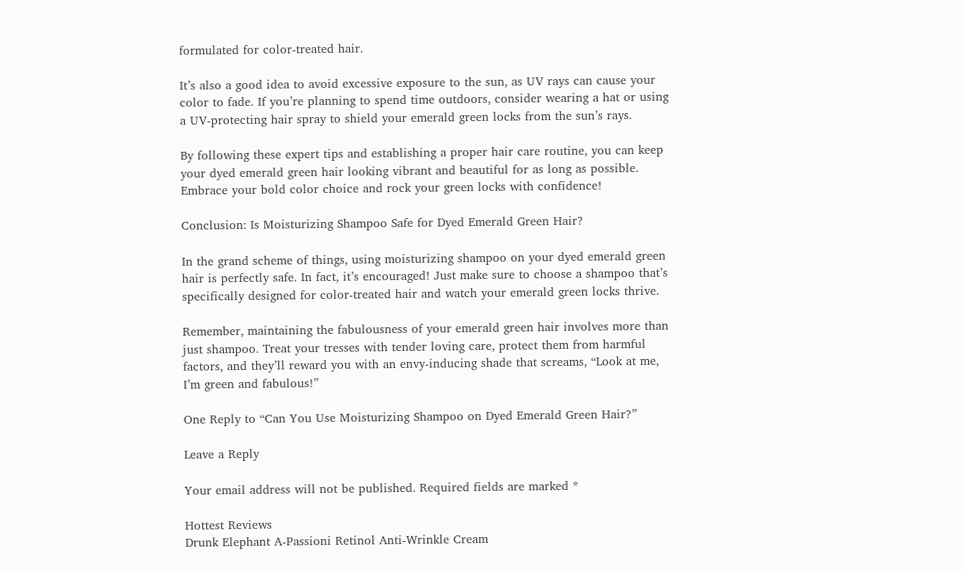formulated for color-treated hair.

It’s also a good idea to avoid excessive exposure to the sun, as UV rays can cause your color to fade. If you’re planning to spend time outdoors, consider wearing a hat or using a UV-protecting hair spray to shield your emerald green locks from the sun’s rays.

By following these expert tips and establishing a proper hair care routine, you can keep your dyed emerald green hair looking vibrant and beautiful for as long as possible. Embrace your bold color choice and rock your green locks with confidence!

Conclusion: Is Moisturizing Shampoo Safe for Dyed Emerald Green Hair?

In the grand scheme of things, using moisturizing shampoo on your dyed emerald green hair is perfectly safe. In fact, it’s encouraged! Just make sure to choose a shampoo that’s specifically designed for color-treated hair and watch your emerald green locks thrive.

Remember, maintaining the fabulousness of your emerald green hair involves more than just shampoo. Treat your tresses with tender loving care, protect them from harmful factors, and they’ll reward you with an envy-inducing shade that screams, “Look at me, I’m green and fabulous!”

One Reply to “Can You Use Moisturizing Shampoo on Dyed Emerald Green Hair?”

Leave a Reply

Your email address will not be published. Required fields are marked *

Hottest Reviews
Drunk Elephant A-Passioni Retinol Anti-Wrinkle Cream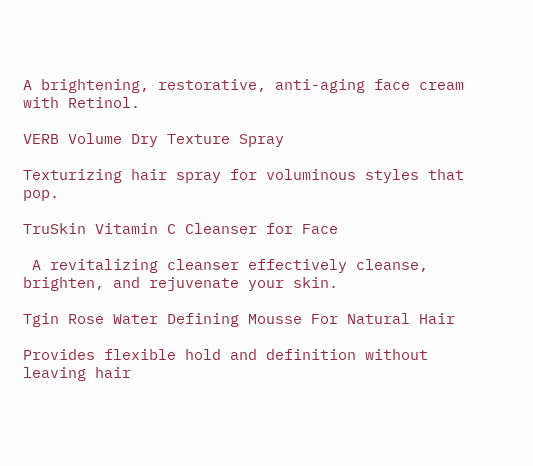A brightening, restorative, anti-aging face cream with Retinol.

VERB Volume Dry Texture Spray

Texturizing hair spray for voluminous styles that pop.

TruSkin Vitamin C Cleanser for Face

 A revitalizing cleanser effectively cleanse, brighten, and rejuvenate your skin.

Tgin Rose Water Defining Mousse For Natural Hair

Provides flexible hold and definition without leaving hair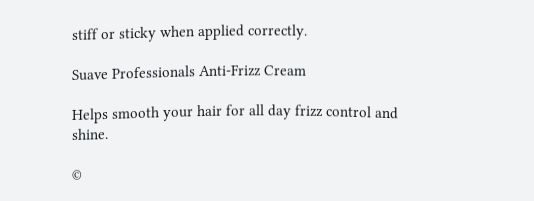stiff or sticky when applied correctly.

Suave Professionals Anti-Frizz Cream

Helps smooth your hair for all day frizz control and shine.

©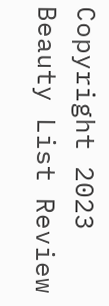Copyright 2023 Beauty List Review